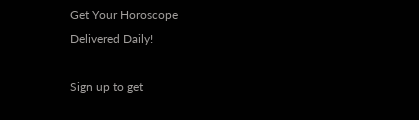Get Your Horoscope
Delivered Daily!

Sign up to get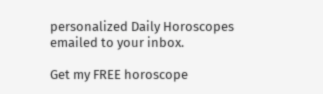personalized Daily Horoscopes emailed to your inbox.

Get my FREE horoscope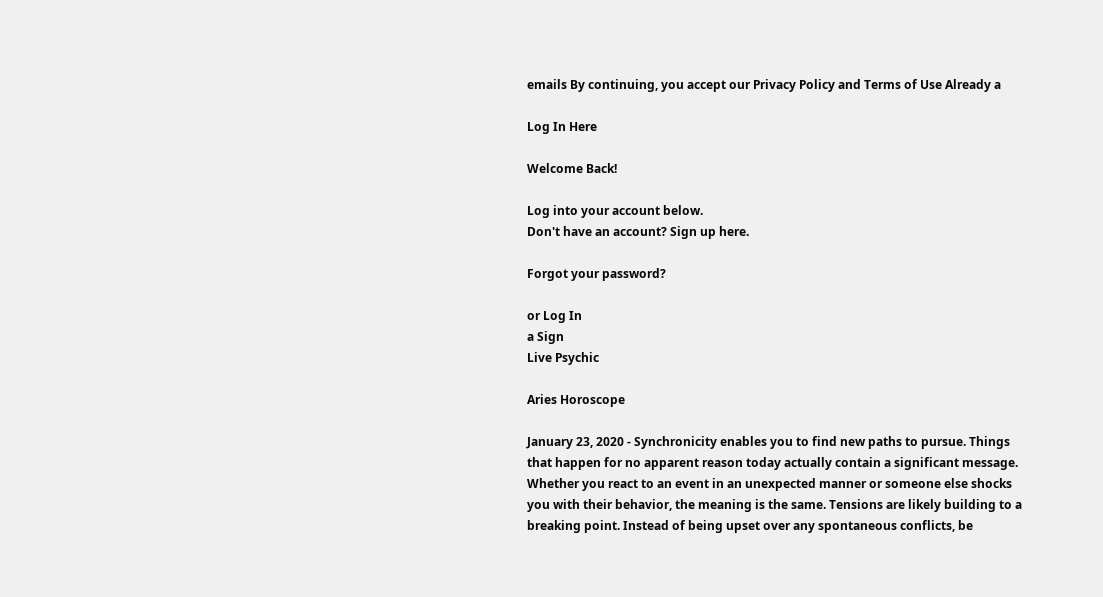emails By continuing, you accept our Privacy Policy and Terms of Use Already a

Log In Here

Welcome Back!

Log into your account below.
Don't have an account? Sign up here.

Forgot your password?

or Log In
a Sign
Live Psychic

Aries Horoscope

January 23, 2020 - Synchronicity enables you to find new paths to pursue. Things that happen for no apparent reason today actually contain a significant message. Whether you react to an event in an unexpected manner or someone else shocks you with their behavior, the meaning is the same. Tensions are likely building to a breaking point. Instead of being upset over any spontaneous conflicts, be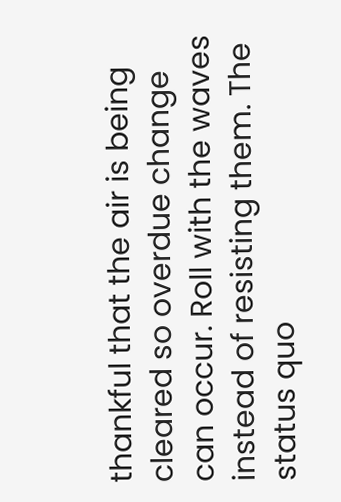thankful that the air is being cleared so overdue change can occur. Roll with the waves instead of resisting them. The status quo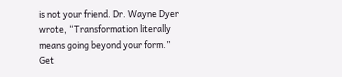is not your friend. Dr. Wayne Dyer wrote, “Transformation literally means going beyond your form.” Get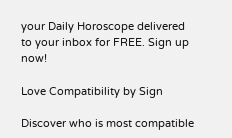your Daily Horoscope delivered to your inbox for FREE. Sign up now!

Love Compatibility by Sign

Discover who is most compatible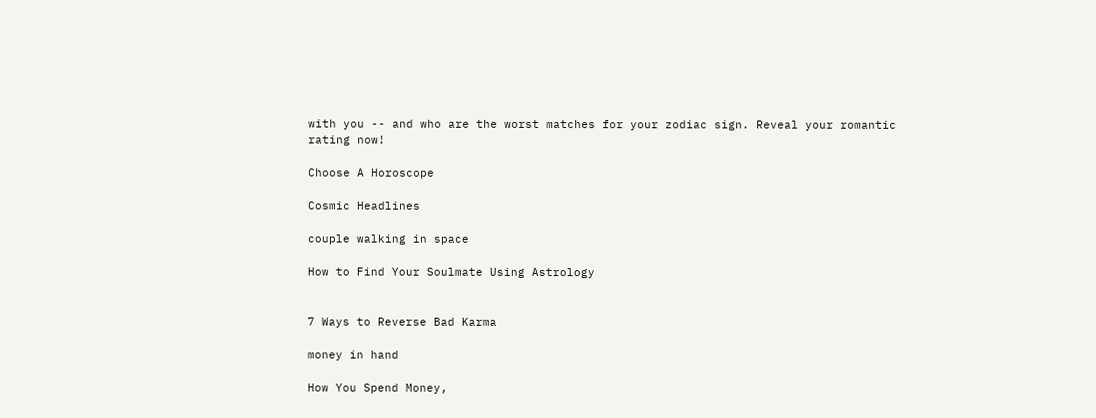with you -- and who are the worst matches for your zodiac sign. Reveal your romantic rating now!

Choose A Horoscope

Cosmic Headlines

couple walking in space

How to Find Your Soulmate Using Astrology


7 Ways to Reverse Bad Karma

money in hand

How You Spend Money,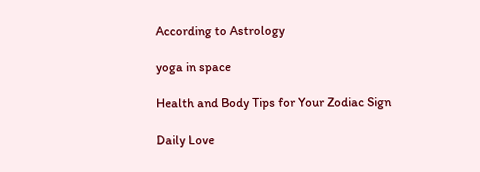According to Astrology

yoga in space

Health and Body Tips for Your Zodiac Sign

Daily Love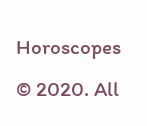Horoscopes
© 2020. All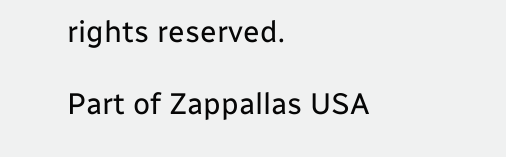rights reserved.

Part of Zappallas USA